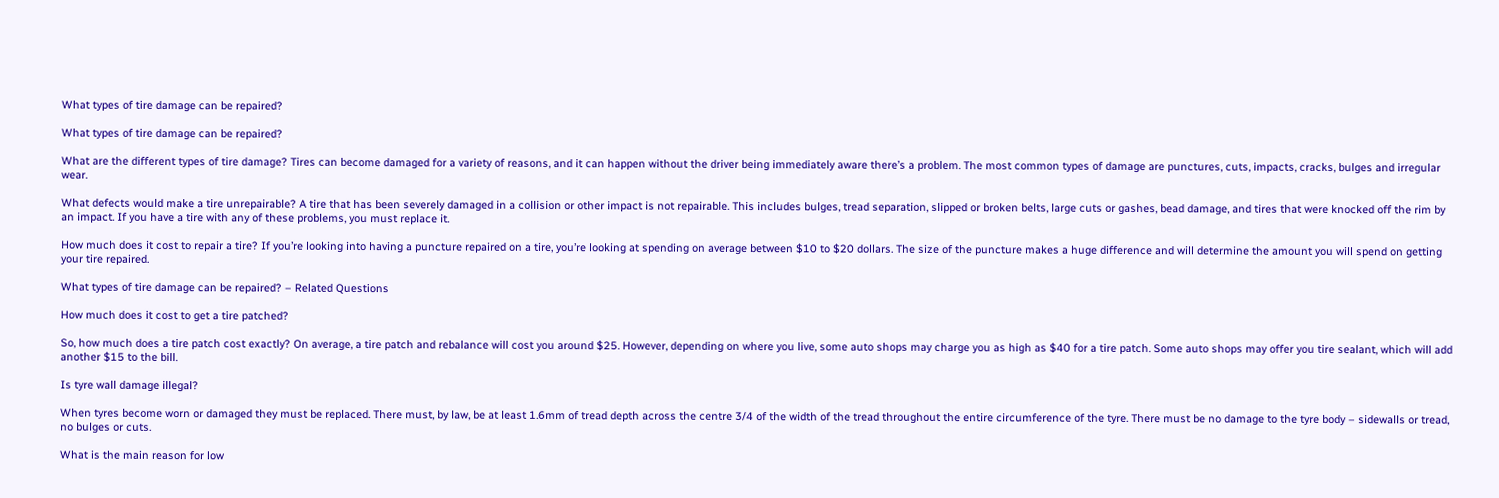What types of tire damage can be repaired?

What types of tire damage can be repaired?

What are the different types of tire damage? Tires can become damaged for a variety of reasons, and it can happen without the driver being immediately aware there’s a problem. The most common types of damage are punctures, cuts, impacts, cracks, bulges and irregular wear.

What defects would make a tire unrepairable? A tire that has been severely damaged in a collision or other impact is not repairable. This includes bulges, tread separation, slipped or broken belts, large cuts or gashes, bead damage, and tires that were knocked off the rim by an impact. If you have a tire with any of these problems, you must replace it.

How much does it cost to repair a tire? If you’re looking into having a puncture repaired on a tire, you’re looking at spending on average between $10 to $20 dollars. The size of the puncture makes a huge difference and will determine the amount you will spend on getting your tire repaired.

What types of tire damage can be repaired? – Related Questions

How much does it cost to get a tire patched?

So, how much does a tire patch cost exactly? On average, a tire patch and rebalance will cost you around $25. However, depending on where you live, some auto shops may charge you as high as $40 for a tire patch. Some auto shops may offer you tire sealant, which will add another $15 to the bill.

Is tyre wall damage illegal?

When tyres become worn or damaged they must be replaced. There must, by law, be at least 1.6mm of tread depth across the centre 3/4 of the width of the tread throughout the entire circumference of the tyre. There must be no damage to the tyre body – sidewalls or tread, no bulges or cuts.

What is the main reason for low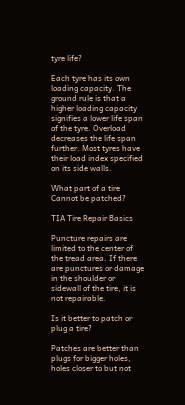tyre life?

Each tyre has its own loading capacity. The ground rule is that a higher loading capacity signifies a lower life span of the tyre. Overload decreases the life span further. Most tyres have their load index specified on its side walls.

What part of a tire Cannot be patched?

TIA Tire Repair Basics

Puncture repairs are limited to the center of the tread area. If there are punctures or damage in the shoulder or sidewall of the tire, it is not repairable.

Is it better to patch or plug a tire?

Patches are better than plugs for bigger holes, holes closer to but not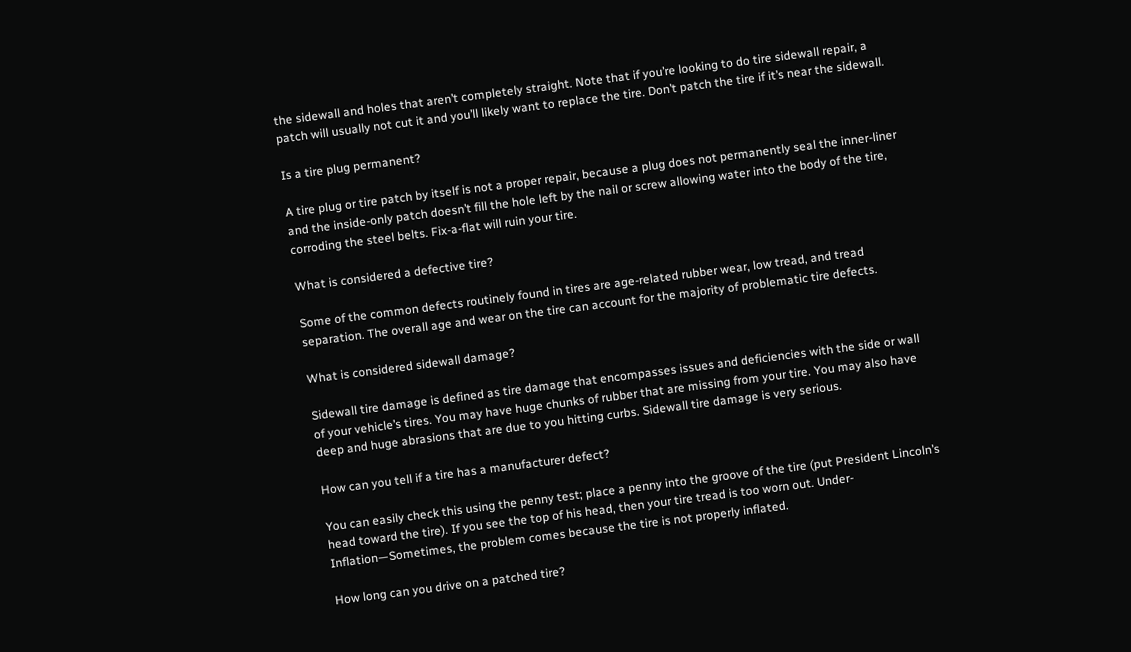the sidewall and holes that aren’t completely straight. Note that if you’re looking to do tire sidewall repair, a patch will usually not cut it and you’ll likely want to replace the tire. Don’t patch the tire if it’s near the sidewall.

Is a tire plug permanent?

A tire plug or tire patch by itself is not a proper repair, because a plug does not permanently seal the inner-liner and the inside-only patch doesn’t fill the hole left by the nail or screw allowing water into the body of the tire, corroding the steel belts. Fix-a-flat will ruin your tire.

What is considered a defective tire?

Some of the common defects routinely found in tires are age-related rubber wear, low tread, and tread separation. The overall age and wear on the tire can account for the majority of problematic tire defects.

What is considered sidewall damage?

Sidewall tire damage is defined as tire damage that encompasses issues and deficiencies with the side or wall of your vehicle’s tires. You may have huge chunks of rubber that are missing from your tire. You may also have deep and huge abrasions that are due to you hitting curbs. Sidewall tire damage is very serious.

How can you tell if a tire has a manufacturer defect?

You can easily check this using the penny test; place a penny into the groove of the tire (put President Lincoln’s head toward the tire). If you see the top of his head, then your tire tread is too worn out. Under-Inflation—Sometimes, the problem comes because the tire is not properly inflated.

How long can you drive on a patched tire?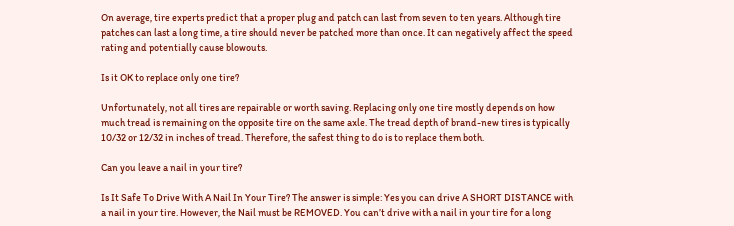On average, tire experts predict that a proper plug and patch can last from seven to ten years. Although tire patches can last a long time, a tire should never be patched more than once. It can negatively affect the speed rating and potentially cause blowouts.

Is it OK to replace only one tire?

Unfortunately, not all tires are repairable or worth saving. Replacing only one tire mostly depends on how much tread is remaining on the opposite tire on the same axle. The tread depth of brand-new tires is typically 10/32 or 12/32 in inches of tread. Therefore, the safest thing to do is to replace them both.

Can you leave a nail in your tire?

Is It Safe To Drive With A Nail In Your Tire? The answer is simple: Yes you can drive A SHORT DISTANCE with a nail in your tire. However, the Nail must be REMOVED. You can’t drive with a nail in your tire for a long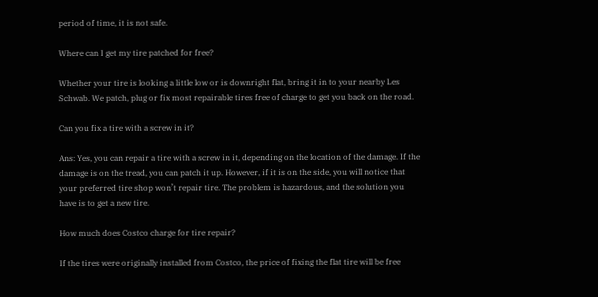period of time, it is not safe.

Where can I get my tire patched for free?

Whether your tire is looking a little low or is downright flat, bring it in to your nearby Les Schwab. We patch, plug or fix most repairable tires free of charge to get you back on the road.

Can you fix a tire with a screw in it?

Ans: Yes, you can repair a tire with a screw in it, depending on the location of the damage. If the damage is on the tread, you can patch it up. However, if it is on the side, you will notice that your preferred tire shop won’t repair tire. The problem is hazardous, and the solution you have is to get a new tire.

How much does Costco charge for tire repair?

If the tires were originally installed from Costco, the price of fixing the flat tire will be free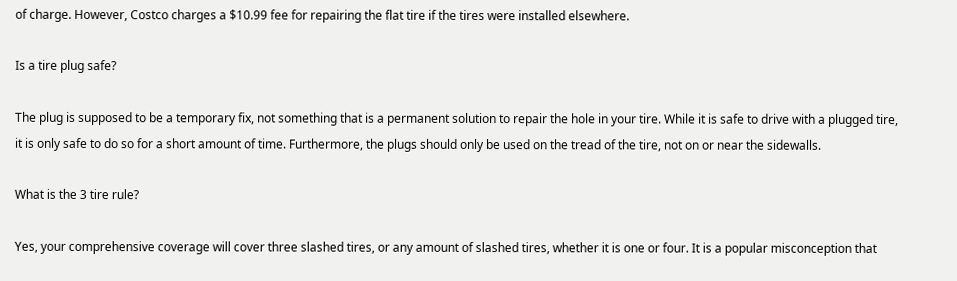of charge. However, Costco charges a $10.99 fee for repairing the flat tire if the tires were installed elsewhere.

Is a tire plug safe?

The plug is supposed to be a temporary fix, not something that is a permanent solution to repair the hole in your tire. While it is safe to drive with a plugged tire, it is only safe to do so for a short amount of time. Furthermore, the plugs should only be used on the tread of the tire, not on or near the sidewalls.

What is the 3 tire rule?

Yes, your comprehensive coverage will cover three slashed tires, or any amount of slashed tires, whether it is one or four. It is a popular misconception that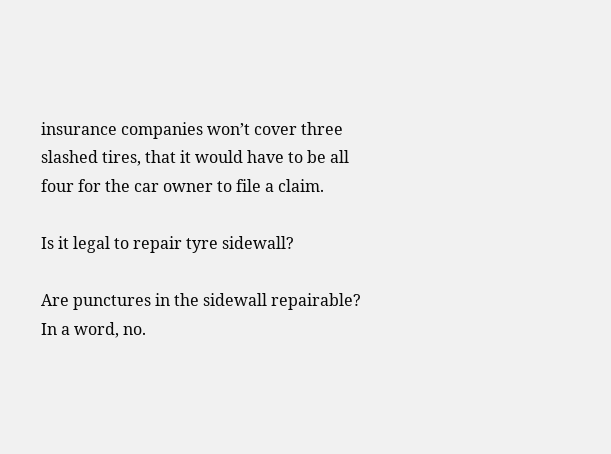insurance companies won’t cover three slashed tires, that it would have to be all four for the car owner to file a claim.

Is it legal to repair tyre sidewall?

Are punctures in the sidewall repairable? In a word, no.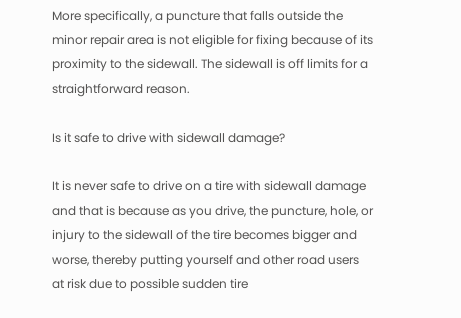More specifically, a puncture that falls outside the minor repair area is not eligible for fixing because of its proximity to the sidewall. The sidewall is off limits for a straightforward reason.

Is it safe to drive with sidewall damage?

It is never safe to drive on a tire with sidewall damage and that is because as you drive, the puncture, hole, or injury to the sidewall of the tire becomes bigger and worse, thereby putting yourself and other road users at risk due to possible sudden tire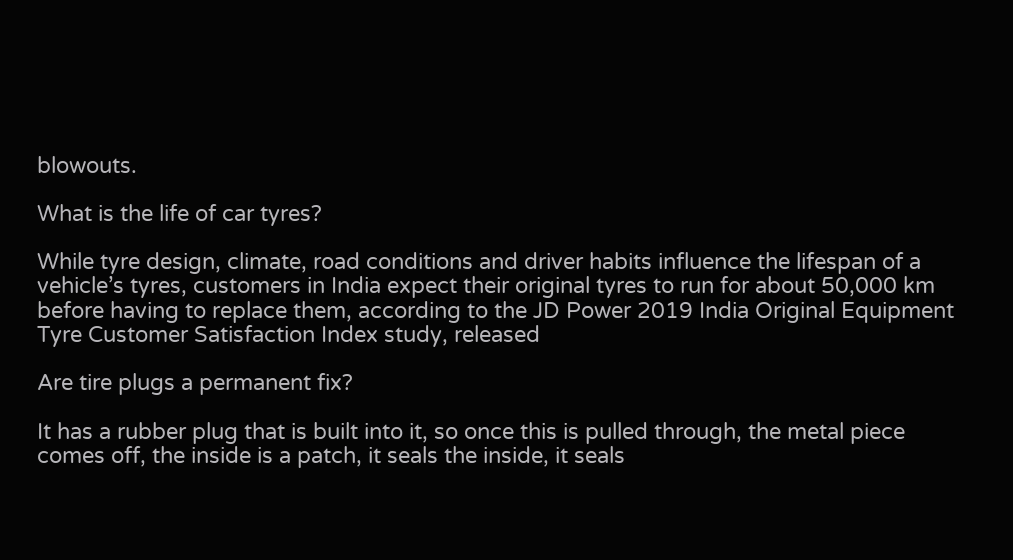blowouts.

What is the life of car tyres?

While tyre design, climate, road conditions and driver habits influence the lifespan of a vehicle’s tyres, customers in India expect their original tyres to run for about 50,000 km before having to replace them, according to the JD Power 2019 India Original Equipment Tyre Customer Satisfaction Index study, released

Are tire plugs a permanent fix?

It has a rubber plug that is built into it, so once this is pulled through, the metal piece comes off, the inside is a patch, it seals the inside, it seals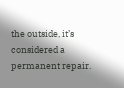the outside, it’s considered a permanent repair.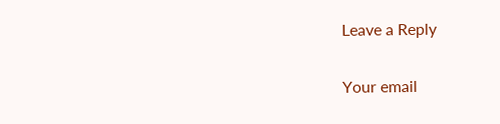Leave a Reply

Your email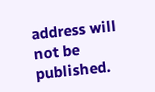address will not be published.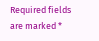Required fields are marked *